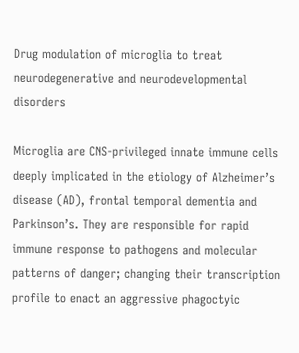Drug modulation of microglia to treat neurodegenerative and neurodevelopmental disorders

Microglia are CNS-privileged innate immune cells deeply implicated in the etiology of Alzheimer’s disease (AD), frontal temporal dementia and Parkinson’s. They are responsible for rapid immune response to pathogens and molecular patterns of danger; changing their transcription profile to enact an aggressive phagoctyic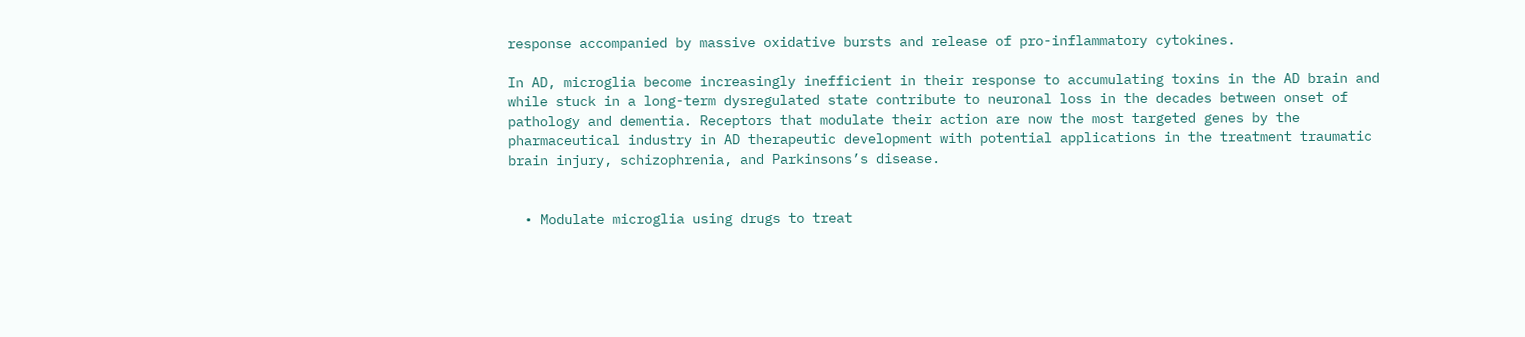response accompanied by massive oxidative bursts and release of pro-inflammatory cytokines.

In AD, microglia become increasingly inefficient in their response to accumulating toxins in the AD brain and while stuck in a long-term dysregulated state contribute to neuronal loss in the decades between onset of pathology and dementia. Receptors that modulate their action are now the most targeted genes by the pharmaceutical industry in AD therapeutic development with potential applications in the treatment traumatic brain injury, schizophrenia, and Parkinsons’s disease.


  • Modulate microglia using drugs to treat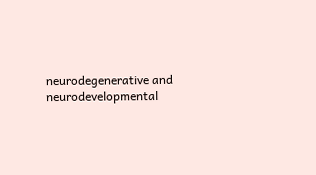neurodegenerative and neurodevelopmental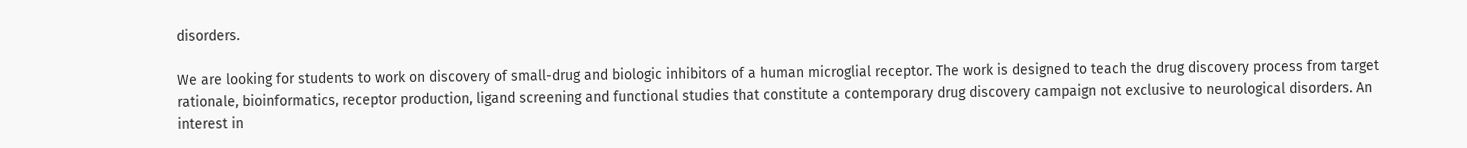disorders.

We are looking for students to work on discovery of small-drug and biologic inhibitors of a human microglial receptor. The work is designed to teach the drug discovery process from target rationale, bioinformatics, receptor production, ligand screening and functional studies that constitute a contemporary drug discovery campaign not exclusive to neurological disorders. An interest in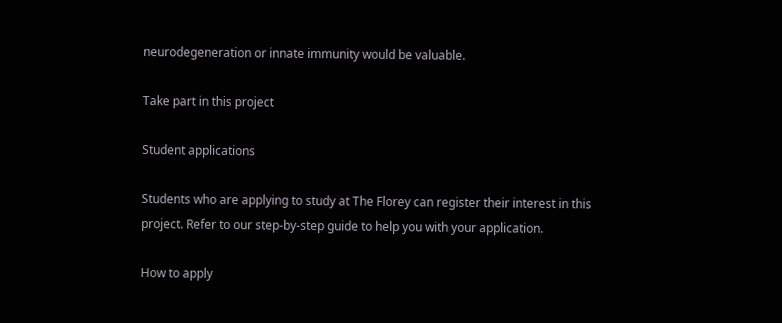neurodegeneration or innate immunity would be valuable.

Take part in this project

Student applications

Students who are applying to study at The Florey can register their interest in this project. Refer to our step-by-step guide to help you with your application.

How to apply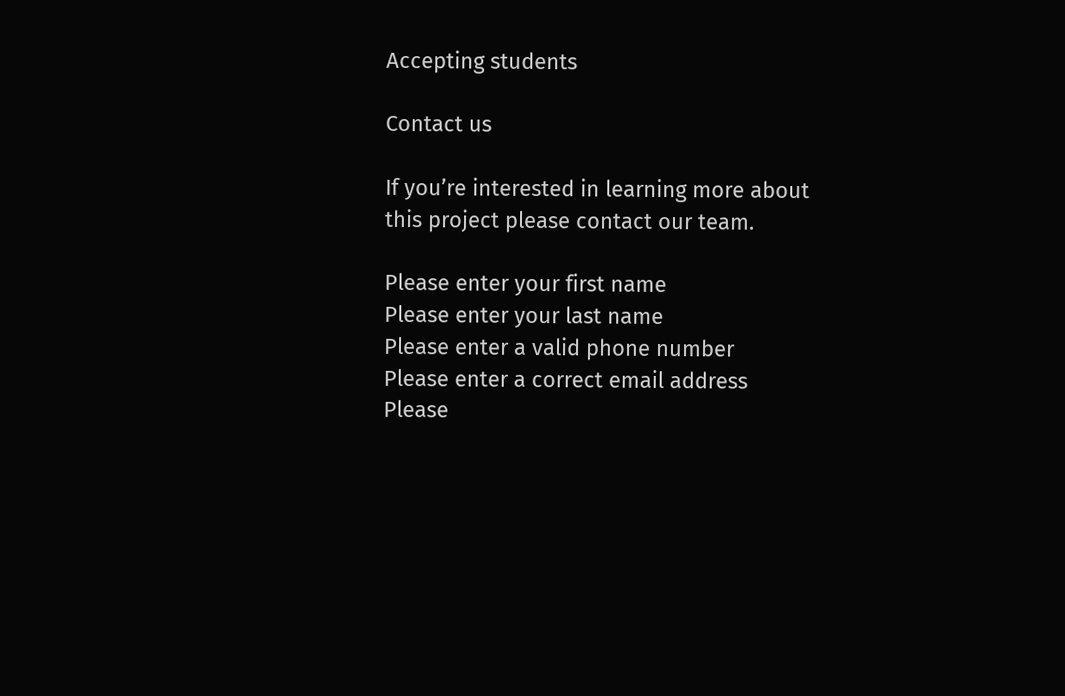Accepting students

Contact us

If you’re interested in learning more about this project please contact our team.

Please enter your first name
Please enter your last name
Please enter a valid phone number
Please enter a correct email address
Please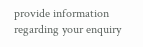provide information regarding your enquiry